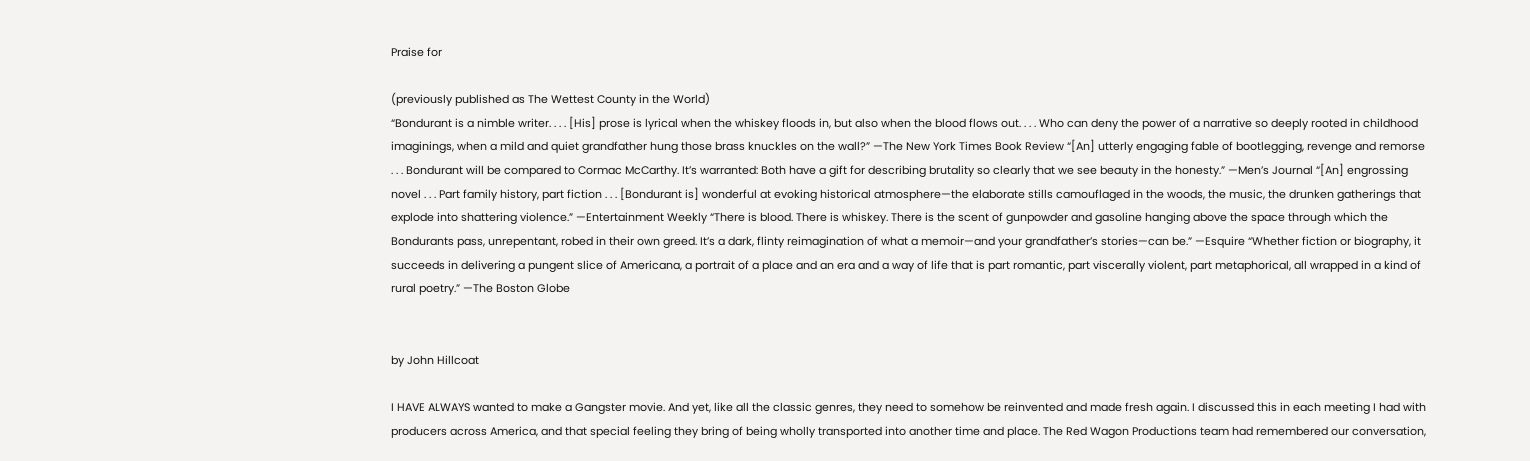Praise for

(previously published as The Wettest County in the World)
“Bondurant is a nimble writer. . . . [His] prose is lyrical when the whiskey floods in, but also when the blood flows out. . . . Who can deny the power of a narrative so deeply rooted in childhood imaginings, when a mild and quiet grandfather hung those brass knuckles on the wall?” —The New York Times Book Review “[An] utterly engaging fable of bootlegging, revenge and remorse . . . Bondurant will be compared to Cormac McCarthy. It’s warranted: Both have a gift for describing brutality so clearly that we see beauty in the honesty.” —Men’s Journal “[An] engrossing novel . . . Part family history, part fiction . . . [Bondurant is] wonderful at evoking historical atmosphere—the elaborate stills camouflaged in the woods, the music, the drunken gatherings that explode into shattering violence.” —Entertainment Weekly “There is blood. There is whiskey. There is the scent of gunpowder and gasoline hanging above the space through which the Bondurants pass, unrepentant, robed in their own greed. It’s a dark, flinty reimagination of what a memoir—and your grandfather’s stories—can be.” —Esquire “Whether fiction or biography, it succeeds in delivering a pungent slice of Americana, a portrait of a place and an era and a way of life that is part romantic, part viscerally violent, part metaphorical, all wrapped in a kind of rural poetry.” —The Boston Globe


by John Hillcoat

I HAVE ALWAYS wanted to make a Gangster movie. And yet, like all the classic genres, they need to somehow be reinvented and made fresh again. I discussed this in each meeting I had with producers across America, and that special feeling they bring of being wholly transported into another time and place. The Red Wagon Productions team had remembered our conversation,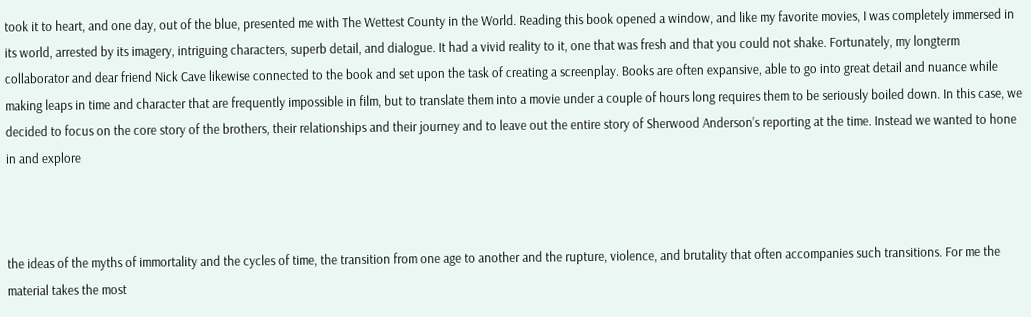took it to heart, and one day, out of the blue, presented me with The Wettest County in the World. Reading this book opened a window, and like my favorite movies, I was completely immersed in its world, arrested by its imagery, intriguing characters, superb detail, and dialogue. It had a vivid reality to it, one that was fresh and that you could not shake. Fortunately, my longterm collaborator and dear friend Nick Cave likewise connected to the book and set upon the task of creating a screenplay. Books are often expansive, able to go into great detail and nuance while making leaps in time and character that are frequently impossible in film, but to translate them into a movie under a couple of hours long requires them to be seriously boiled down. In this case, we decided to focus on the core story of the brothers, their relationships and their journey and to leave out the entire story of Sherwood Anderson’s reporting at the time. Instead we wanted to hone in and explore



the ideas of the myths of immortality and the cycles of time, the transition from one age to another and the rupture, violence, and brutality that often accompanies such transitions. For me the material takes the most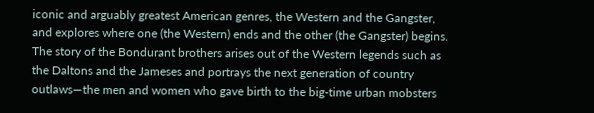iconic and arguably greatest American genres, the Western and the Gangster, and explores where one (the Western) ends and the other (the Gangster) begins. The story of the Bondurant brothers arises out of the Western legends such as the Daltons and the Jameses and portrays the next generation of country outlaws—the men and women who gave birth to the big-time urban mobsters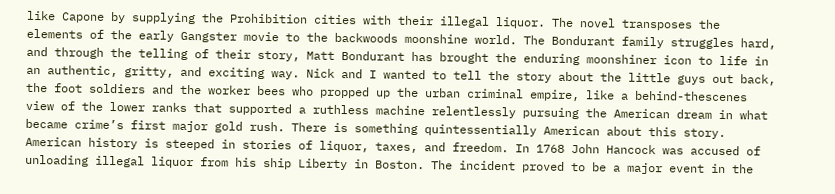like Capone by supplying the Prohibition cities with their illegal liquor. The novel transposes the elements of the early Gangster movie to the backwoods moonshine world. The Bondurant family struggles hard, and through the telling of their story, Matt Bondurant has brought the enduring moonshiner icon to life in an authentic, gritty, and exciting way. Nick and I wanted to tell the story about the little guys out back, the foot soldiers and the worker bees who propped up the urban criminal empire, like a behind-thescenes view of the lower ranks that supported a ruthless machine relentlessly pursuing the American dream in what became crime’s first major gold rush. There is something quintessentially American about this story. American history is steeped in stories of liquor, taxes, and freedom. In 1768 John Hancock was accused of unloading illegal liquor from his ship Liberty in Boston. The incident proved to be a major event in the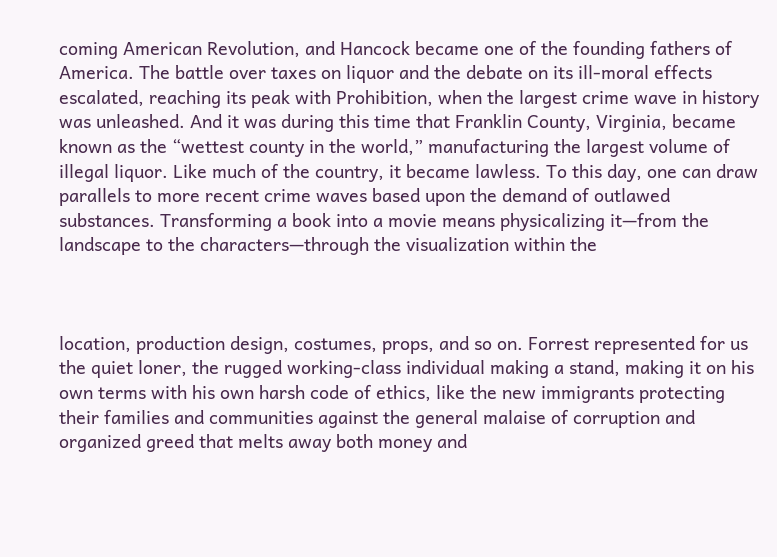coming American Revolution, and Hancock became one of the founding fathers of America. The battle over taxes on liquor and the debate on its ill-moral effects escalated, reaching its peak with Prohibition, when the largest crime wave in history was unleashed. And it was during this time that Franklin County, Virginia, became known as the “wettest county in the world,” manufacturing the largest volume of illegal liquor. Like much of the country, it became lawless. To this day, one can draw parallels to more recent crime waves based upon the demand of outlawed substances. Transforming a book into a movie means physicalizing it—from the landscape to the characters—through the visualization within the



location, production design, costumes, props, and so on. Forrest represented for us the quiet loner, the rugged working-class individual making a stand, making it on his own terms with his own harsh code of ethics, like the new immigrants protecting their families and communities against the general malaise of corruption and organized greed that melts away both money and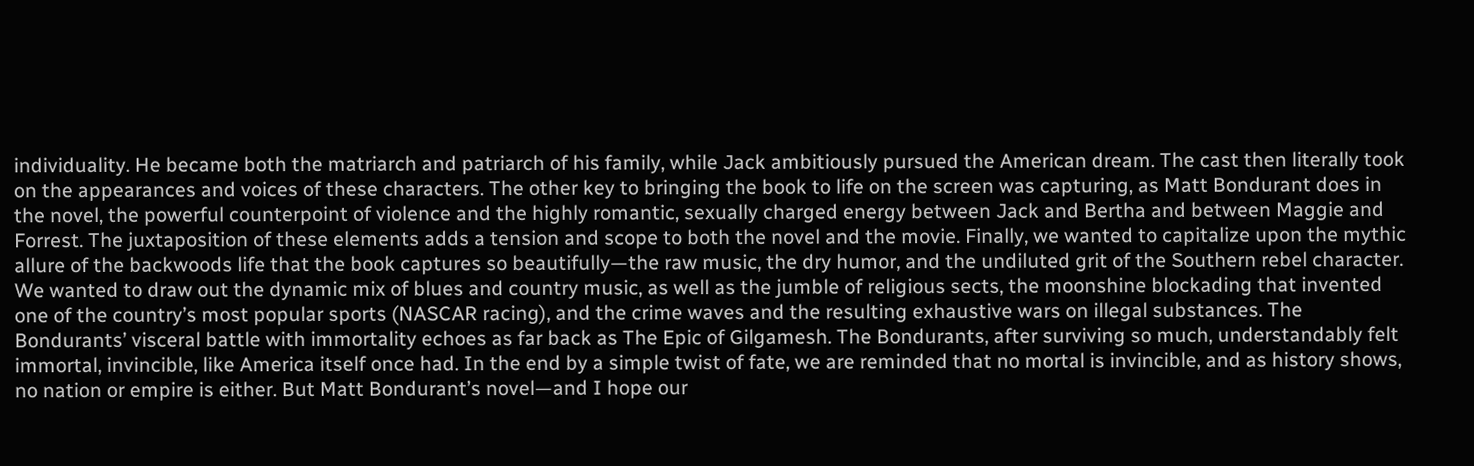individuality. He became both the matriarch and patriarch of his family, while Jack ambitiously pursued the American dream. The cast then literally took on the appearances and voices of these characters. The other key to bringing the book to life on the screen was capturing, as Matt Bondurant does in the novel, the powerful counterpoint of violence and the highly romantic, sexually charged energy between Jack and Bertha and between Maggie and Forrest. The juxtaposition of these elements adds a tension and scope to both the novel and the movie. Finally, we wanted to capitalize upon the mythic allure of the backwoods life that the book captures so beautifully—the raw music, the dry humor, and the undiluted grit of the Southern rebel character. We wanted to draw out the dynamic mix of blues and country music, as well as the jumble of religious sects, the moonshine blockading that invented one of the country’s most popular sports (NASCAR racing), and the crime waves and the resulting exhaustive wars on illegal substances. The Bondurants’ visceral battle with immortality echoes as far back as The Epic of Gilgamesh. The Bondurants, after surviving so much, understandably felt immortal, invincible, like America itself once had. In the end by a simple twist of fate, we are reminded that no mortal is invincible, and as history shows, no nation or empire is either. But Matt Bondurant’s novel—and I hope our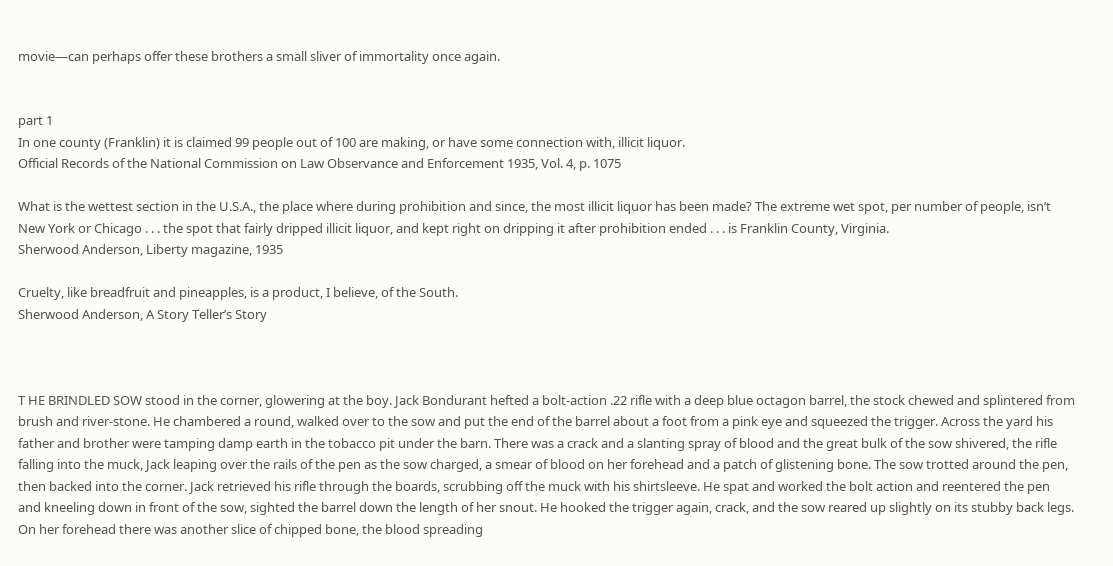movie—can perhaps offer these brothers a small sliver of immortality once again.


part 1
In one county (Franklin) it is claimed 99 people out of 100 are making, or have some connection with, illicit liquor.
Official Records of the National Commission on Law Observance and Enforcement 1935, Vol. 4, p. 1075

What is the wettest section in the U.S.A., the place where during prohibition and since, the most illicit liquor has been made? The extreme wet spot, per number of people, isn’t New York or Chicago . . . the spot that fairly dripped illicit liquor, and kept right on dripping it after prohibition ended . . . is Franklin County, Virginia.
Sherwood Anderson, Liberty magazine, 1935

Cruelty, like breadfruit and pineapples, is a product, I believe, of the South.
Sherwood Anderson, A Story Teller’s Story



T HE BRINDLED SOW stood in the corner, glowering at the boy. Jack Bondurant hefted a bolt-action .22 rifle with a deep blue octagon barrel, the stock chewed and splintered from brush and river-stone. He chambered a round, walked over to the sow and put the end of the barrel about a foot from a pink eye and squeezed the trigger. Across the yard his father and brother were tamping damp earth in the tobacco pit under the barn. There was a crack and a slanting spray of blood and the great bulk of the sow shivered, the rifle falling into the muck, Jack leaping over the rails of the pen as the sow charged, a smear of blood on her forehead and a patch of glistening bone. The sow trotted around the pen, then backed into the corner. Jack retrieved his rifle through the boards, scrubbing off the muck with his shirtsleeve. He spat and worked the bolt action and reentered the pen and kneeling down in front of the sow, sighted the barrel down the length of her snout. He hooked the trigger again, crack, and the sow reared up slightly on its stubby back legs. On her forehead there was another slice of chipped bone, the blood spreading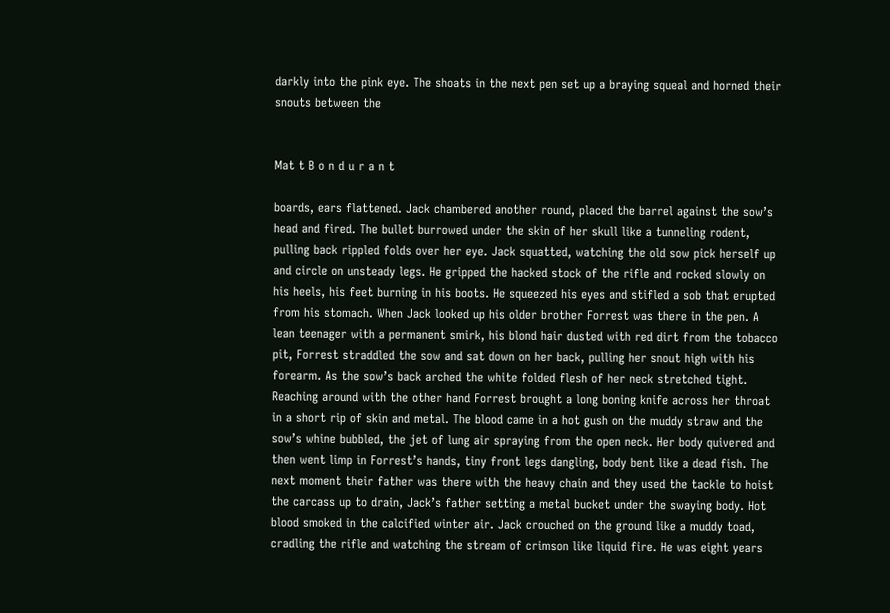darkly into the pink eye. The shoats in the next pen set up a braying squeal and horned their snouts between the


Mat t B o n d u r a n t

boards, ears flattened. Jack chambered another round, placed the barrel against the sow’s head and fired. The bullet burrowed under the skin of her skull like a tunneling rodent, pulling back rippled folds over her eye. Jack squatted, watching the old sow pick herself up and circle on unsteady legs. He gripped the hacked stock of the rifle and rocked slowly on his heels, his feet burning in his boots. He squeezed his eyes and stifled a sob that erupted from his stomach. When Jack looked up his older brother Forrest was there in the pen. A lean teenager with a permanent smirk, his blond hair dusted with red dirt from the tobacco pit, Forrest straddled the sow and sat down on her back, pulling her snout high with his forearm. As the sow’s back arched the white folded flesh of her neck stretched tight. Reaching around with the other hand Forrest brought a long boning knife across her throat in a short rip of skin and metal. The blood came in a hot gush on the muddy straw and the sow’s whine bubbled, the jet of lung air spraying from the open neck. Her body quivered and then went limp in Forrest’s hands, tiny front legs dangling, body bent like a dead fish. The next moment their father was there with the heavy chain and they used the tackle to hoist the carcass up to drain, Jack’s father setting a metal bucket under the swaying body. Hot blood smoked in the calcified winter air. Jack crouched on the ground like a muddy toad, cradling the rifle and watching the stream of crimson like liquid fire. He was eight years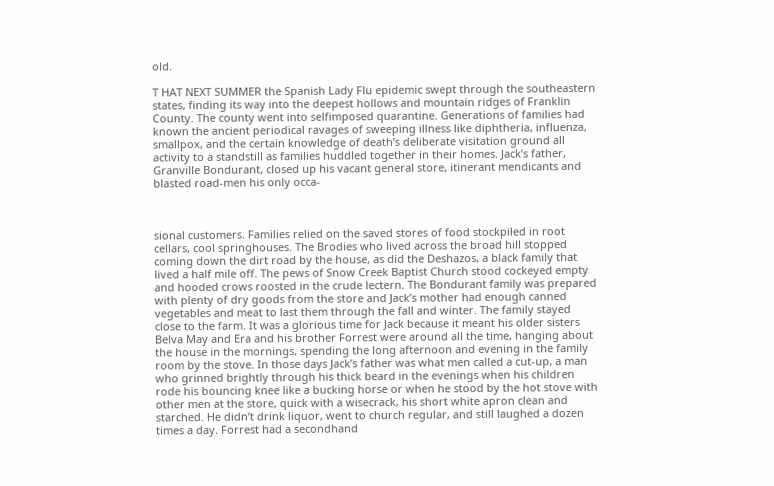old.

T HAT NEXT SUMMER the Spanish Lady Flu epidemic swept through the southeastern states, finding its way into the deepest hollows and mountain ridges of Franklin County. The county went into selfimposed quarantine. Generations of families had known the ancient periodical ravages of sweeping illness like diphtheria, influenza, smallpox, and the certain knowledge of death’s deliberate visitation ground all activity to a standstill as families huddled together in their homes. Jack’s father, Granville Bondurant, closed up his vacant general store, itinerant mendicants and blasted road-men his only occa-



sional customers. Families relied on the saved stores of food stockpiled in root cellars, cool springhouses. The Brodies who lived across the broad hill stopped coming down the dirt road by the house, as did the Deshazos, a black family that lived a half mile off. The pews of Snow Creek Baptist Church stood cockeyed empty and hooded crows roosted in the crude lectern. The Bondurant family was prepared with plenty of dry goods from the store and Jack’s mother had enough canned vegetables and meat to last them through the fall and winter. The family stayed close to the farm. It was a glorious time for Jack because it meant his older sisters Belva May and Era and his brother Forrest were around all the time, hanging about the house in the mornings, spending the long afternoon and evening in the family room by the stove. In those days Jack’s father was what men called a cut-up, a man who grinned brightly through his thick beard in the evenings when his children rode his bouncing knee like a bucking horse or when he stood by the hot stove with other men at the store, quick with a wisecrack, his short white apron clean and starched. He didn’t drink liquor, went to church regular, and still laughed a dozen times a day. Forrest had a secondhand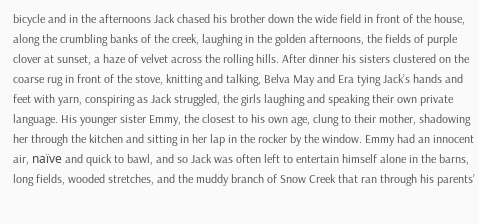bicycle and in the afternoons Jack chased his brother down the wide field in front of the house, along the crumbling banks of the creek, laughing in the golden afternoons, the fields of purple clover at sunset, a haze of velvet across the rolling hills. After dinner his sisters clustered on the coarse rug in front of the stove, knitting and talking, Belva May and Era tying Jack’s hands and feet with yarn, conspiring as Jack struggled, the girls laughing and speaking their own private language. His younger sister Emmy, the closest to his own age, clung to their mother, shadowing her through the kitchen and sitting in her lap in the rocker by the window. Emmy had an innocent air, naïve and quick to bawl, and so Jack was often left to entertain himself alone in the barns, long fields, wooded stretches, and the muddy branch of Snow Creek that ran through his parents’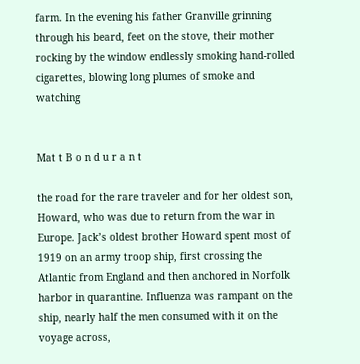farm. In the evening his father Granville grinning through his beard, feet on the stove, their mother rocking by the window endlessly smoking hand-rolled cigarettes, blowing long plumes of smoke and watching


Mat t B o n d u r a n t

the road for the rare traveler and for her oldest son, Howard, who was due to return from the war in Europe. Jack’s oldest brother Howard spent most of 1919 on an army troop ship, first crossing the Atlantic from England and then anchored in Norfolk harbor in quarantine. Influenza was rampant on the ship, nearly half the men consumed with it on the voyage across,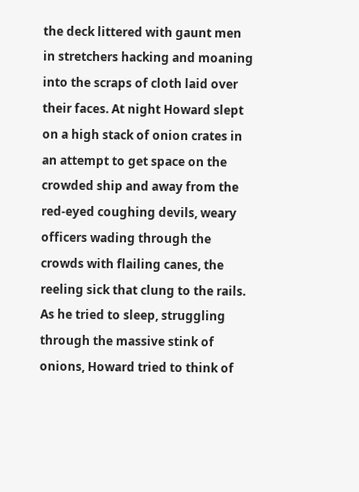the deck littered with gaunt men in stretchers hacking and moaning into the scraps of cloth laid over their faces. At night Howard slept on a high stack of onion crates in an attempt to get space on the crowded ship and away from the red-eyed coughing devils, weary officers wading through the crowds with flailing canes, the reeling sick that clung to the rails. As he tried to sleep, struggling through the massive stink of onions, Howard tried to think of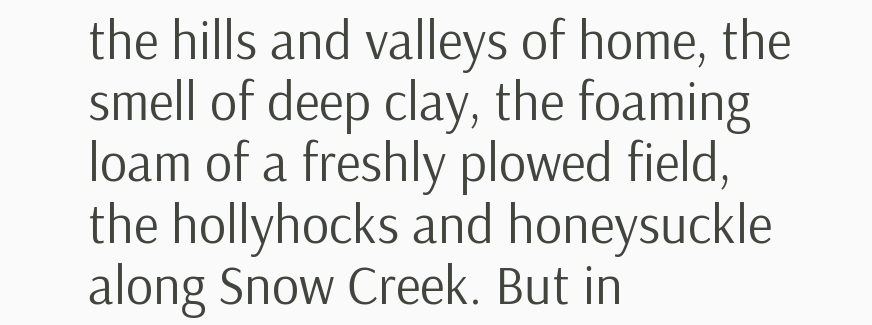the hills and valleys of home, the smell of deep clay, the foaming loam of a freshly plowed field, the hollyhocks and honeysuckle along Snow Creek. But in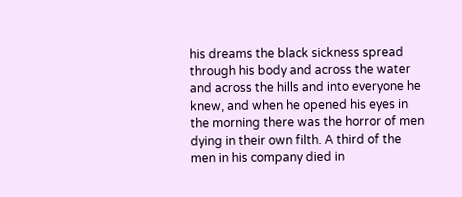his dreams the black sickness spread through his body and across the water and across the hills and into everyone he knew, and when he opened his eyes in the morning there was the horror of men dying in their own filth. A third of the men in his company died in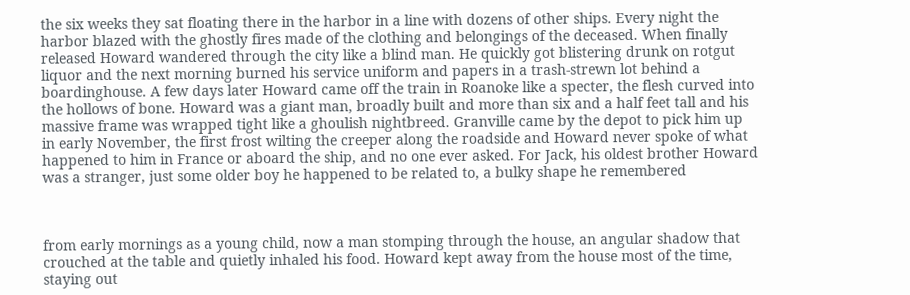the six weeks they sat floating there in the harbor in a line with dozens of other ships. Every night the harbor blazed with the ghostly fires made of the clothing and belongings of the deceased. When finally released Howard wandered through the city like a blind man. He quickly got blistering drunk on rotgut liquor and the next morning burned his service uniform and papers in a trash-strewn lot behind a boardinghouse. A few days later Howard came off the train in Roanoke like a specter, the flesh curved into the hollows of bone. Howard was a giant man, broadly built and more than six and a half feet tall and his massive frame was wrapped tight like a ghoulish nightbreed. Granville came by the depot to pick him up in early November, the first frost wilting the creeper along the roadside and Howard never spoke of what happened to him in France or aboard the ship, and no one ever asked. For Jack, his oldest brother Howard was a stranger, just some older boy he happened to be related to, a bulky shape he remembered



from early mornings as a young child, now a man stomping through the house, an angular shadow that crouched at the table and quietly inhaled his food. Howard kept away from the house most of the time, staying out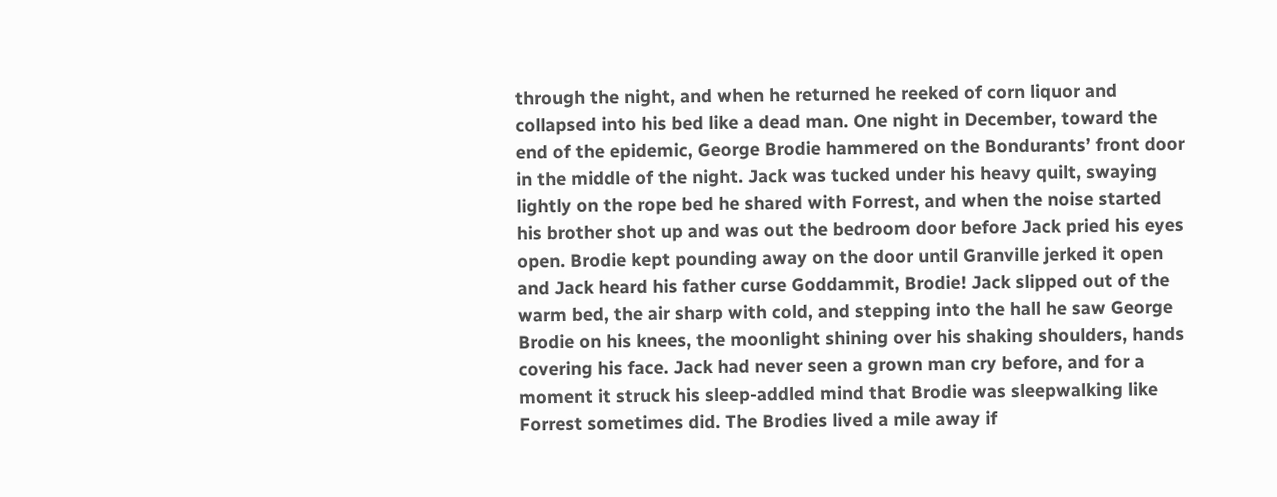through the night, and when he returned he reeked of corn liquor and collapsed into his bed like a dead man. One night in December, toward the end of the epidemic, George Brodie hammered on the Bondurants’ front door in the middle of the night. Jack was tucked under his heavy quilt, swaying lightly on the rope bed he shared with Forrest, and when the noise started his brother shot up and was out the bedroom door before Jack pried his eyes open. Brodie kept pounding away on the door until Granville jerked it open and Jack heard his father curse Goddammit, Brodie! Jack slipped out of the warm bed, the air sharp with cold, and stepping into the hall he saw George Brodie on his knees, the moonlight shining over his shaking shoulders, hands covering his face. Jack had never seen a grown man cry before, and for a moment it struck his sleep-addled mind that Brodie was sleepwalking like Forrest sometimes did. The Brodies lived a mile away if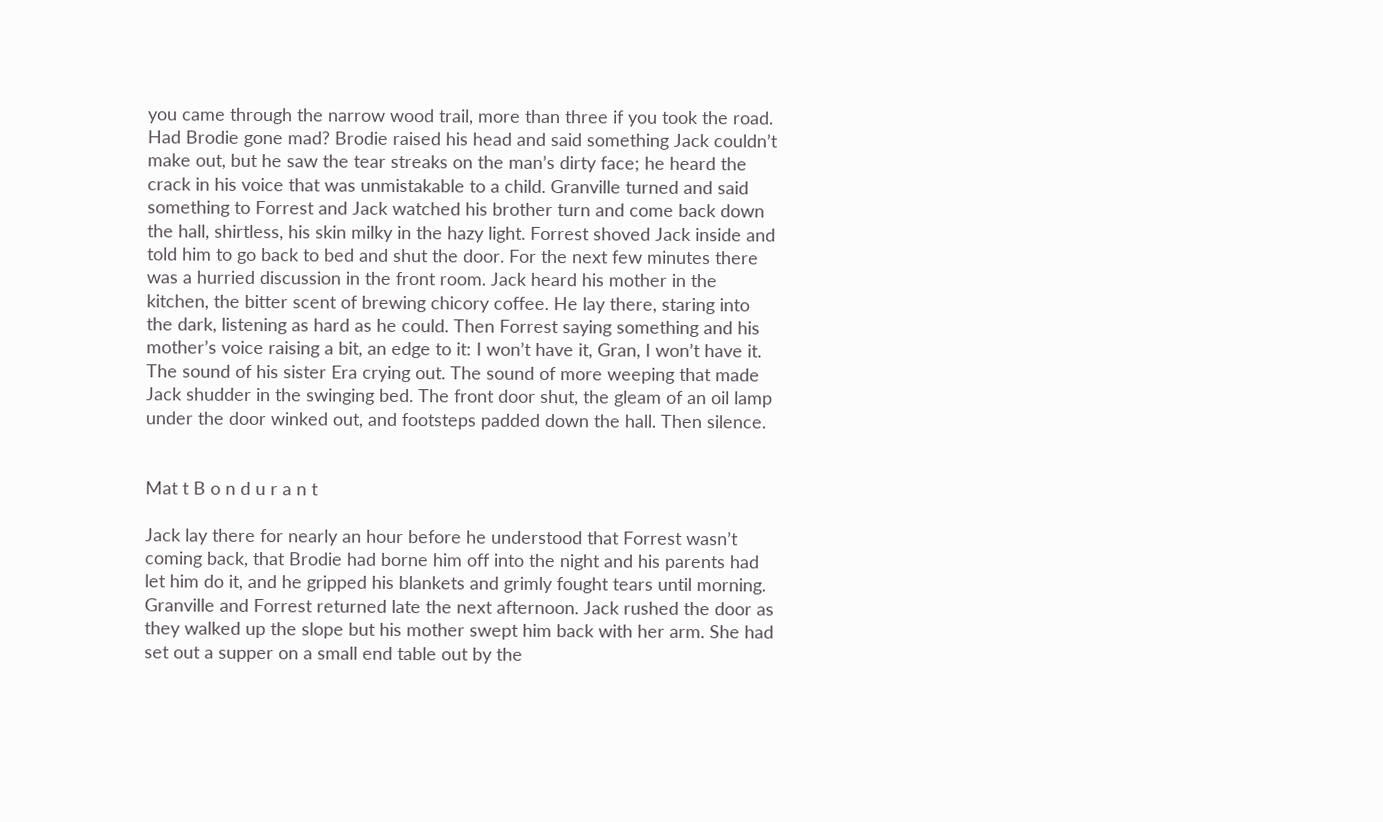you came through the narrow wood trail, more than three if you took the road. Had Brodie gone mad? Brodie raised his head and said something Jack couldn’t make out, but he saw the tear streaks on the man’s dirty face; he heard the crack in his voice that was unmistakable to a child. Granville turned and said something to Forrest and Jack watched his brother turn and come back down the hall, shirtless, his skin milky in the hazy light. Forrest shoved Jack inside and told him to go back to bed and shut the door. For the next few minutes there was a hurried discussion in the front room. Jack heard his mother in the kitchen, the bitter scent of brewing chicory coffee. He lay there, staring into the dark, listening as hard as he could. Then Forrest saying something and his mother’s voice raising a bit, an edge to it: I won’t have it, Gran, I won’t have it. The sound of his sister Era crying out. The sound of more weeping that made Jack shudder in the swinging bed. The front door shut, the gleam of an oil lamp under the door winked out, and footsteps padded down the hall. Then silence.


Mat t B o n d u r a n t

Jack lay there for nearly an hour before he understood that Forrest wasn’t coming back, that Brodie had borne him off into the night and his parents had let him do it, and he gripped his blankets and grimly fought tears until morning. Granville and Forrest returned late the next afternoon. Jack rushed the door as they walked up the slope but his mother swept him back with her arm. She had set out a supper on a small end table out by the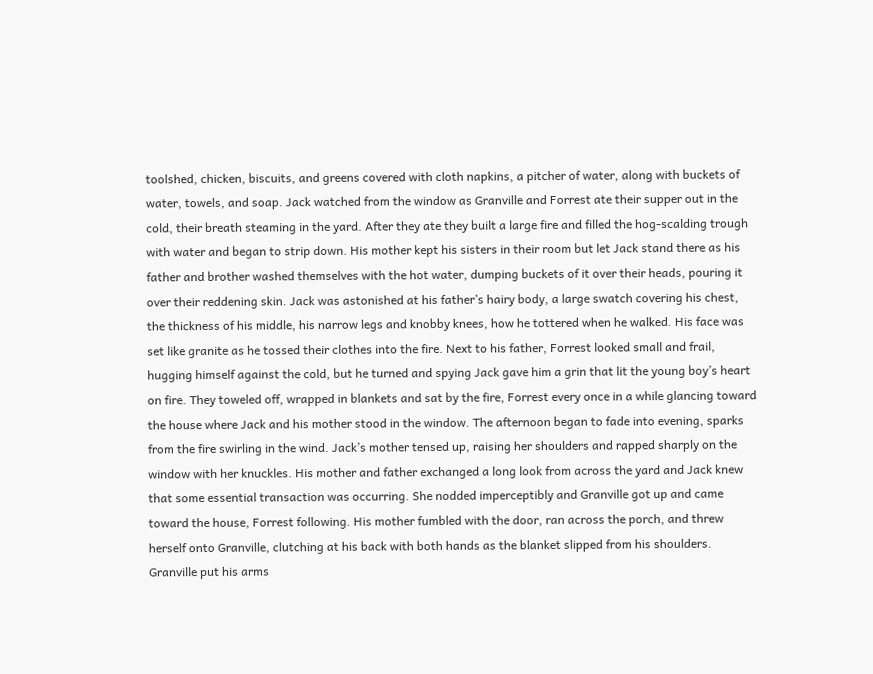toolshed, chicken, biscuits, and greens covered with cloth napkins, a pitcher of water, along with buckets of water, towels, and soap. Jack watched from the window as Granville and Forrest ate their supper out in the cold, their breath steaming in the yard. After they ate they built a large fire and filled the hog-scalding trough with water and began to strip down. His mother kept his sisters in their room but let Jack stand there as his father and brother washed themselves with the hot water, dumping buckets of it over their heads, pouring it over their reddening skin. Jack was astonished at his father’s hairy body, a large swatch covering his chest, the thickness of his middle, his narrow legs and knobby knees, how he tottered when he walked. His face was set like granite as he tossed their clothes into the fire. Next to his father, Forrest looked small and frail, hugging himself against the cold, but he turned and spying Jack gave him a grin that lit the young boy’s heart on fire. They toweled off, wrapped in blankets and sat by the fire, Forrest every once in a while glancing toward the house where Jack and his mother stood in the window. The afternoon began to fade into evening, sparks from the fire swirling in the wind. Jack’s mother tensed up, raising her shoulders and rapped sharply on the window with her knuckles. His mother and father exchanged a long look from across the yard and Jack knew that some essential transaction was occurring. She nodded imperceptibly and Granville got up and came toward the house, Forrest following. His mother fumbled with the door, ran across the porch, and threw herself onto Granville, clutching at his back with both hands as the blanket slipped from his shoulders. Granville put his arms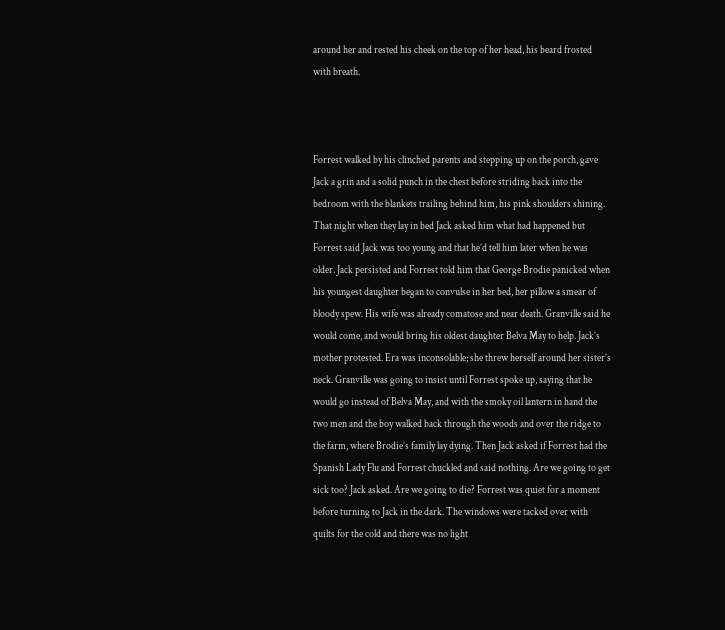around her and rested his cheek on the top of her head, his beard frosted with breath.



Forrest walked by his clinched parents and stepping up on the porch, gave Jack a grin and a solid punch in the chest before striding back into the bedroom with the blankets trailing behind him, his pink shoulders shining. That night when they lay in bed Jack asked him what had happened but Forrest said Jack was too young and that he’d tell him later when he was older. Jack persisted and Forrest told him that George Brodie panicked when his youngest daughter began to convulse in her bed, her pillow a smear of bloody spew. His wife was already comatose and near death. Granville said he would come, and would bring his oldest daughter Belva May to help. Jack’s mother protested. Era was inconsolable; she threw herself around her sister’s neck. Granville was going to insist until Forrest spoke up, saying that he would go instead of Belva May, and with the smoky oil lantern in hand the two men and the boy walked back through the woods and over the ridge to the farm, where Brodie’s family lay dying. Then Jack asked if Forrest had the Spanish Lady Flu and Forrest chuckled and said nothing. Are we going to get sick too? Jack asked. Are we going to die? Forrest was quiet for a moment before turning to Jack in the dark. The windows were tacked over with quilts for the cold and there was no light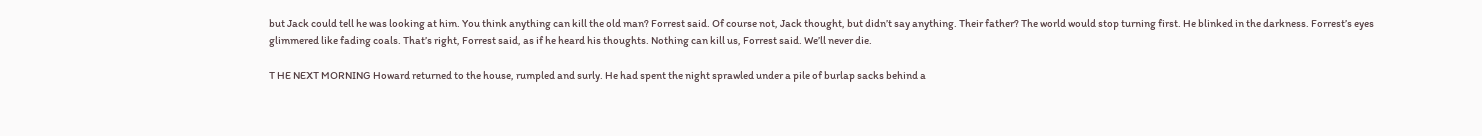but Jack could tell he was looking at him. You think anything can kill the old man? Forrest said. Of course not, Jack thought, but didn’t say anything. Their father? The world would stop turning first. He blinked in the darkness. Forrest’s eyes glimmered like fading coals. That’s right, Forrest said, as if he heard his thoughts. Nothing can kill us, Forrest said. We’ll never die.

T HE NEXT MORNING Howard returned to the house, rumpled and surly. He had spent the night sprawled under a pile of burlap sacks behind a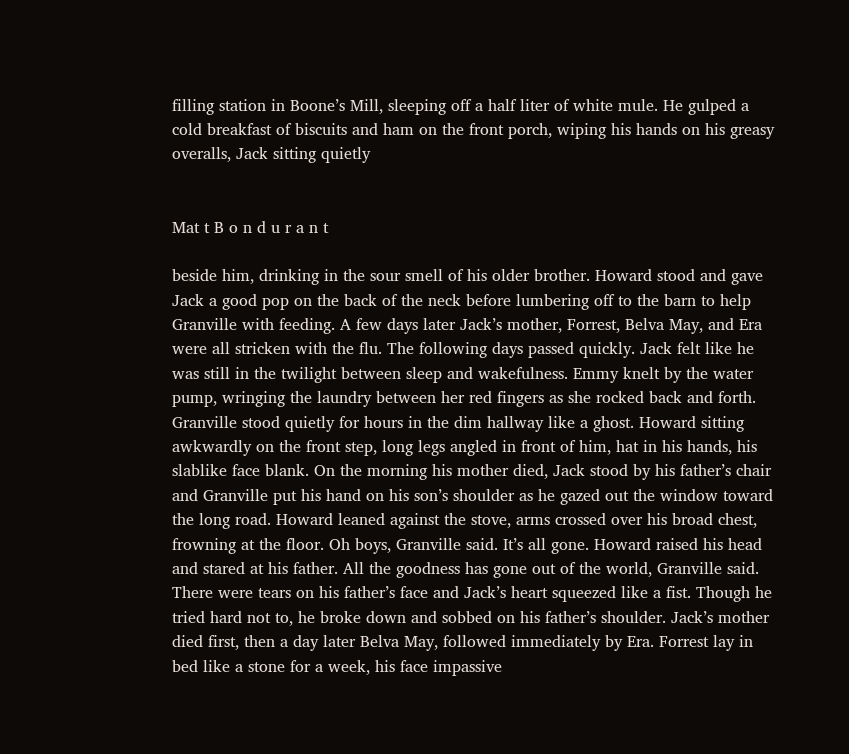filling station in Boone’s Mill, sleeping off a half liter of white mule. He gulped a cold breakfast of biscuits and ham on the front porch, wiping his hands on his greasy overalls, Jack sitting quietly


Mat t B o n d u r a n t

beside him, drinking in the sour smell of his older brother. Howard stood and gave Jack a good pop on the back of the neck before lumbering off to the barn to help Granville with feeding. A few days later Jack’s mother, Forrest, Belva May, and Era were all stricken with the flu. The following days passed quickly. Jack felt like he was still in the twilight between sleep and wakefulness. Emmy knelt by the water pump, wringing the laundry between her red fingers as she rocked back and forth. Granville stood quietly for hours in the dim hallway like a ghost. Howard sitting awkwardly on the front step, long legs angled in front of him, hat in his hands, his slablike face blank. On the morning his mother died, Jack stood by his father’s chair and Granville put his hand on his son’s shoulder as he gazed out the window toward the long road. Howard leaned against the stove, arms crossed over his broad chest, frowning at the floor. Oh boys, Granville said. It’s all gone. Howard raised his head and stared at his father. All the goodness has gone out of the world, Granville said. There were tears on his father’s face and Jack’s heart squeezed like a fist. Though he tried hard not to, he broke down and sobbed on his father’s shoulder. Jack’s mother died first, then a day later Belva May, followed immediately by Era. Forrest lay in bed like a stone for a week, his face impassive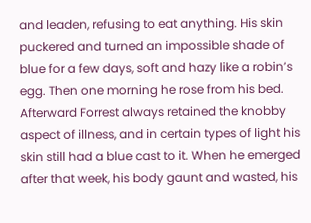and leaden, refusing to eat anything. His skin puckered and turned an impossible shade of blue for a few days, soft and hazy like a robin’s egg. Then one morning he rose from his bed. Afterward Forrest always retained the knobby aspect of illness, and in certain types of light his skin still had a blue cast to it. When he emerged after that week, his body gaunt and wasted, his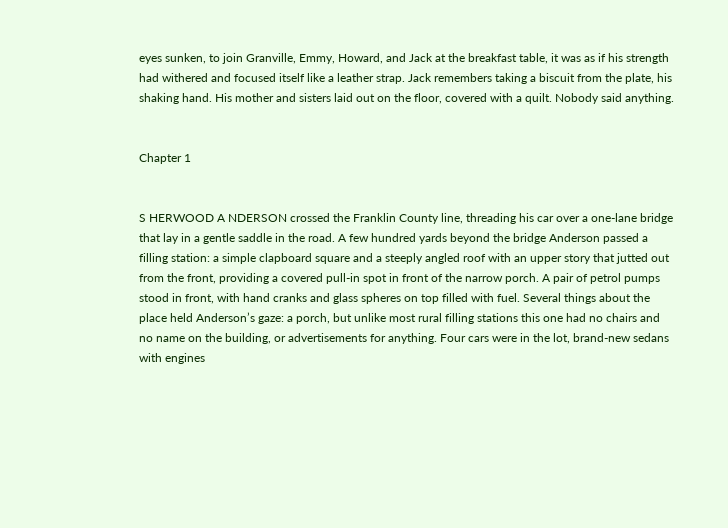eyes sunken, to join Granville, Emmy, Howard, and Jack at the breakfast table, it was as if his strength had withered and focused itself like a leather strap. Jack remembers taking a biscuit from the plate, his shaking hand. His mother and sisters laid out on the floor, covered with a quilt. Nobody said anything.


Chapter 1


S HERWOOD A NDERSON crossed the Franklin County line, threading his car over a one-lane bridge that lay in a gentle saddle in the road. A few hundred yards beyond the bridge Anderson passed a filling station: a simple clapboard square and a steeply angled roof with an upper story that jutted out from the front, providing a covered pull-in spot in front of the narrow porch. A pair of petrol pumps stood in front, with hand cranks and glass spheres on top filled with fuel. Several things about the place held Anderson’s gaze: a porch, but unlike most rural filling stations this one had no chairs and no name on the building, or advertisements for anything. Four cars were in the lot, brand-new sedans with engines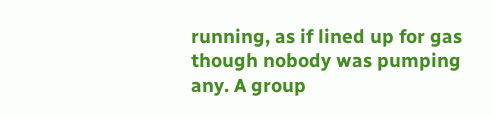running, as if lined up for gas though nobody was pumping any. A group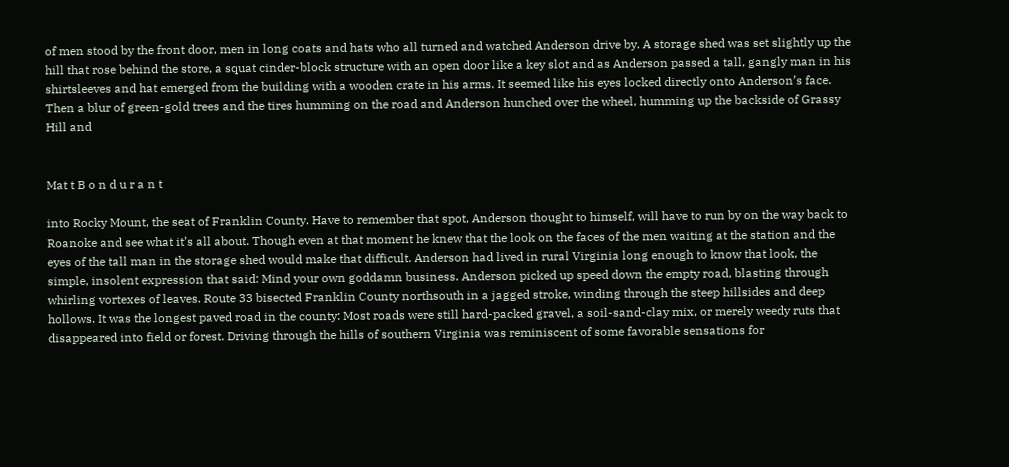of men stood by the front door, men in long coats and hats who all turned and watched Anderson drive by. A storage shed was set slightly up the hill that rose behind the store, a squat cinder-block structure with an open door like a key slot and as Anderson passed a tall, gangly man in his shirtsleeves and hat emerged from the building with a wooden crate in his arms. It seemed like his eyes locked directly onto Anderson’s face. Then a blur of green-gold trees and the tires humming on the road and Anderson hunched over the wheel, humming up the backside of Grassy Hill and


Mat t B o n d u r a n t

into Rocky Mount, the seat of Franklin County. Have to remember that spot, Anderson thought to himself, will have to run by on the way back to Roanoke and see what it’s all about. Though even at that moment he knew that the look on the faces of the men waiting at the station and the eyes of the tall man in the storage shed would make that difficult. Anderson had lived in rural Virginia long enough to know that look, the simple, insolent expression that said: Mind your own goddamn business. Anderson picked up speed down the empty road, blasting through whirling vortexes of leaves. Route 33 bisected Franklin County northsouth in a jagged stroke, winding through the steep hillsides and deep hollows. It was the longest paved road in the county: Most roads were still hard-packed gravel, a soil-sand-clay mix, or merely weedy ruts that disappeared into field or forest. Driving through the hills of southern Virginia was reminiscent of some favorable sensations for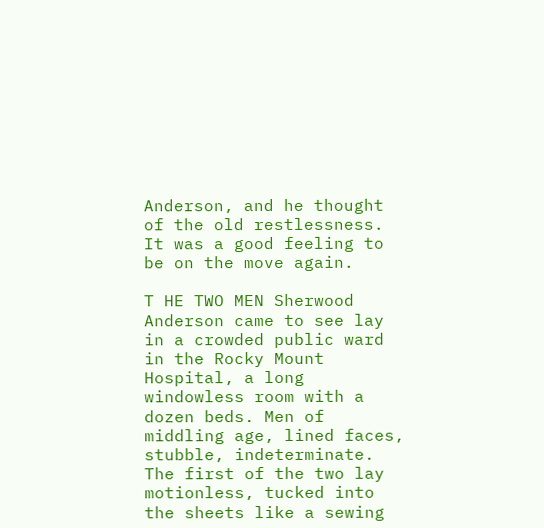Anderson, and he thought of the old restlessness. It was a good feeling to be on the move again.

T HE TWO MEN Sherwood Anderson came to see lay in a crowded public ward in the Rocky Mount Hospital, a long windowless room with a dozen beds. Men of middling age, lined faces, stubble, indeterminate. The first of the two lay motionless, tucked into the sheets like a sewing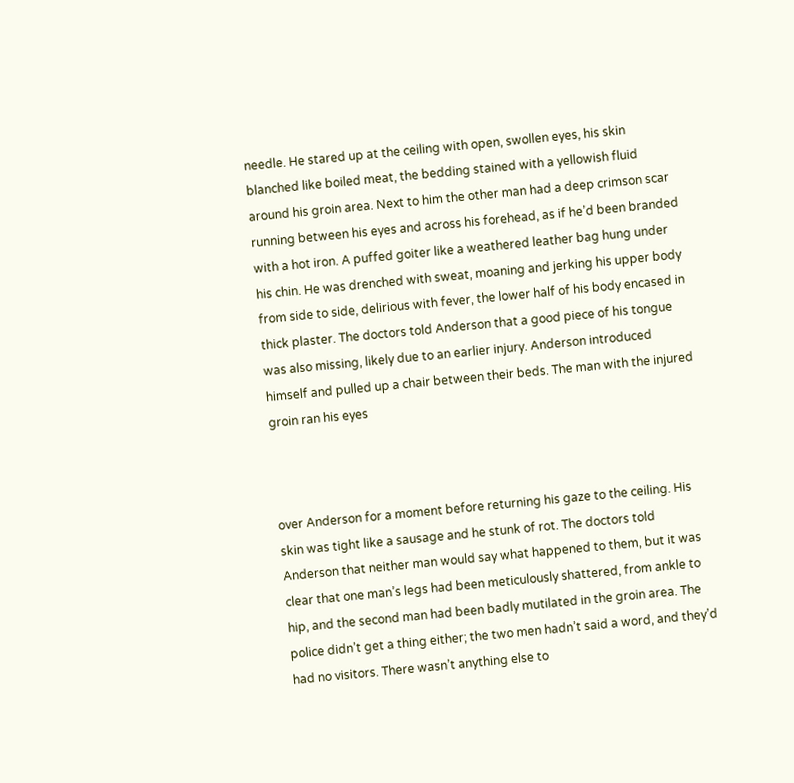needle. He stared up at the ceiling with open, swollen eyes, his skin blanched like boiled meat, the bedding stained with a yellowish fluid around his groin area. Next to him the other man had a deep crimson scar running between his eyes and across his forehead, as if he’d been branded with a hot iron. A puffed goiter like a weathered leather bag hung under his chin. He was drenched with sweat, moaning and jerking his upper body from side to side, delirious with fever, the lower half of his body encased in thick plaster. The doctors told Anderson that a good piece of his tongue was also missing, likely due to an earlier injury. Anderson introduced himself and pulled up a chair between their beds. The man with the injured groin ran his eyes



over Anderson for a moment before returning his gaze to the ceiling. His skin was tight like a sausage and he stunk of rot. The doctors told Anderson that neither man would say what happened to them, but it was clear that one man’s legs had been meticulously shattered, from ankle to hip, and the second man had been badly mutilated in the groin area. The police didn’t get a thing either; the two men hadn’t said a word, and they’d had no visitors. There wasn’t anything else to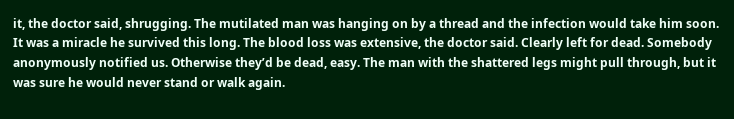it, the doctor said, shrugging. The mutilated man was hanging on by a thread and the infection would take him soon. It was a miracle he survived this long. The blood loss was extensive, the doctor said. Clearly left for dead. Somebody anonymously notified us. Otherwise they’d be dead, easy. The man with the shattered legs might pull through, but it was sure he would never stand or walk again.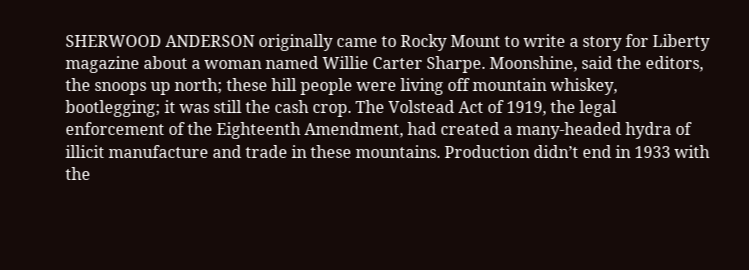SHERWOOD ANDERSON originally came to Rocky Mount to write a story for Liberty magazine about a woman named Willie Carter Sharpe. Moonshine, said the editors, the snoops up north; these hill people were living off mountain whiskey, bootlegging; it was still the cash crop. The Volstead Act of 1919, the legal enforcement of the Eighteenth Amendment, had created a many-headed hydra of illicit manufacture and trade in these mountains. Production didn’t end in 1933 with the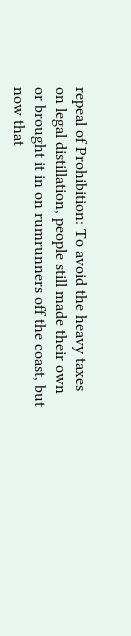repeal of Prohibition: To avoid the heavy taxes on legal distillation, people still made their own or brought it in on rumrunners off the coast, but now that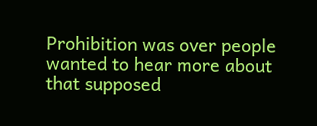Prohibition was over people wanted to hear more about that supposed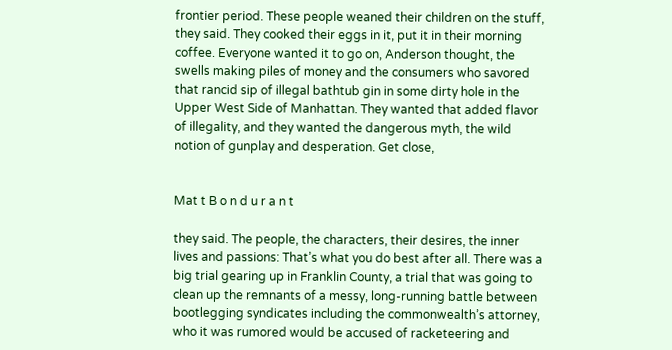frontier period. These people weaned their children on the stuff, they said. They cooked their eggs in it, put it in their morning coffee. Everyone wanted it to go on, Anderson thought, the swells making piles of money and the consumers who savored that rancid sip of illegal bathtub gin in some dirty hole in the Upper West Side of Manhattan. They wanted that added flavor of illegality, and they wanted the dangerous myth, the wild notion of gunplay and desperation. Get close,


Mat t B o n d u r a n t

they said. The people, the characters, their desires, the inner lives and passions: That’s what you do best after all. There was a big trial gearing up in Franklin County, a trial that was going to clean up the remnants of a messy, long-running battle between bootlegging syndicates including the commonwealth’s attorney, who it was rumored would be accused of racketeering and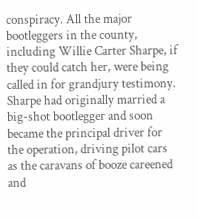conspiracy. All the major bootleggers in the county, including Willie Carter Sharpe, if they could catch her, were being called in for grandjury testimony. Sharpe had originally married a big-shot bootlegger and soon became the principal driver for the operation, driving pilot cars as the caravans of booze careened and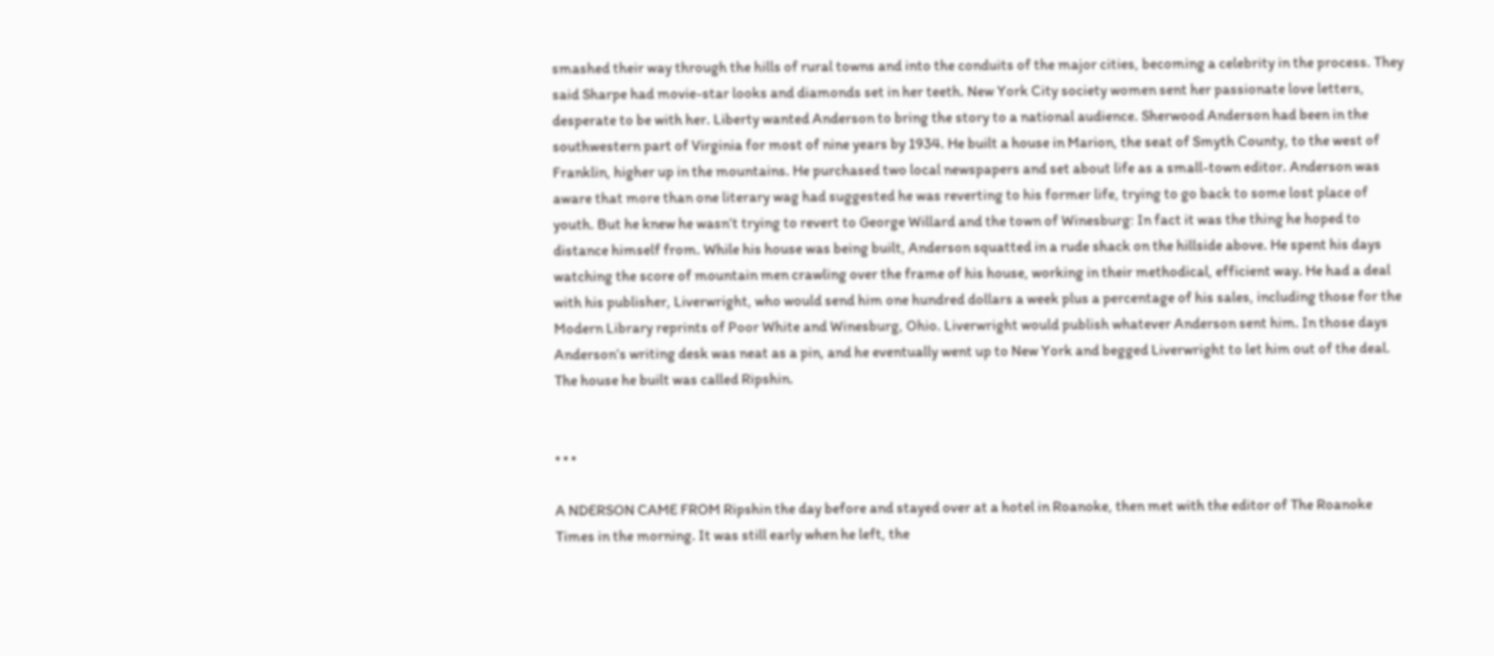smashed their way through the hills of rural towns and into the conduits of the major cities, becoming a celebrity in the process. They said Sharpe had movie-star looks and diamonds set in her teeth. New York City society women sent her passionate love letters, desperate to be with her. Liberty wanted Anderson to bring the story to a national audience. Sherwood Anderson had been in the southwestern part of Virginia for most of nine years by 1934. He built a house in Marion, the seat of Smyth County, to the west of Franklin, higher up in the mountains. He purchased two local newspapers and set about life as a small-town editor. Anderson was aware that more than one literary wag had suggested he was reverting to his former life, trying to go back to some lost place of youth. But he knew he wasn’t trying to revert to George Willard and the town of Winesburg: In fact it was the thing he hoped to distance himself from. While his house was being built, Anderson squatted in a rude shack on the hillside above. He spent his days watching the score of mountain men crawling over the frame of his house, working in their methodical, efficient way. He had a deal with his publisher, Liverwright, who would send him one hundred dollars a week plus a percentage of his sales, including those for the Modern Library reprints of Poor White and Winesburg, Ohio. Liverwright would publish whatever Anderson sent him. In those days Anderson’s writing desk was neat as a pin, and he eventually went up to New York and begged Liverwright to let him out of the deal. The house he built was called Ripshin.


• • •

A NDERSON CAME FROM Ripshin the day before and stayed over at a hotel in Roanoke, then met with the editor of The Roanoke Times in the morning. It was still early when he left, the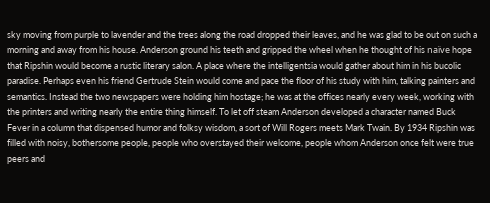sky moving from purple to lavender and the trees along the road dropped their leaves, and he was glad to be out on such a morning and away from his house. Anderson ground his teeth and gripped the wheel when he thought of his naïve hope that Ripshin would become a rustic literary salon. A place where the intelligentsia would gather about him in his bucolic paradise. Perhaps even his friend Gertrude Stein would come and pace the floor of his study with him, talking painters and semantics. Instead the two newspapers were holding him hostage; he was at the offices nearly every week, working with the printers and writing nearly the entire thing himself. To let off steam Anderson developed a character named Buck Fever in a column that dispensed humor and folksy wisdom, a sort of Will Rogers meets Mark Twain. By 1934 Ripshin was filled with noisy, bothersome people, people who overstayed their welcome, people whom Anderson once felt were true peers and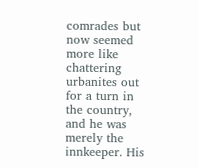comrades but now seemed more like chattering urbanites out for a turn in the country, and he was merely the innkeeper. His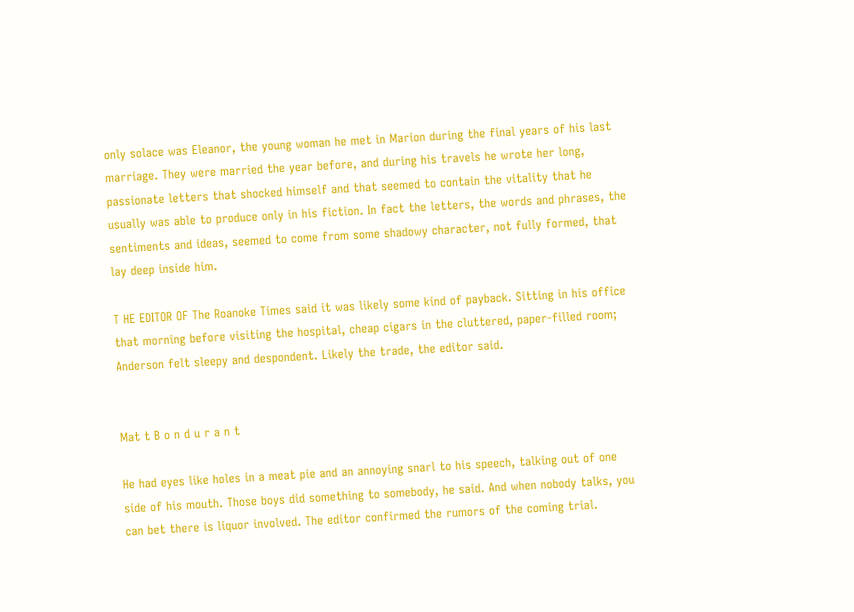only solace was Eleanor, the young woman he met in Marion during the final years of his last marriage. They were married the year before, and during his travels he wrote her long, passionate letters that shocked himself and that seemed to contain the vitality that he usually was able to produce only in his fiction. In fact the letters, the words and phrases, the sentiments and ideas, seemed to come from some shadowy character, not fully formed, that lay deep inside him.

T HE EDITOR OF The Roanoke Times said it was likely some kind of payback. Sitting in his office that morning before visiting the hospital, cheap cigars in the cluttered, paper-filled room; Anderson felt sleepy and despondent. Likely the trade, the editor said.


Mat t B o n d u r a n t

He had eyes like holes in a meat pie and an annoying snarl to his speech, talking out of one side of his mouth. Those boys did something to somebody, he said. And when nobody talks, you can bet there is liquor involved. The editor confirmed the rumors of the coming trial.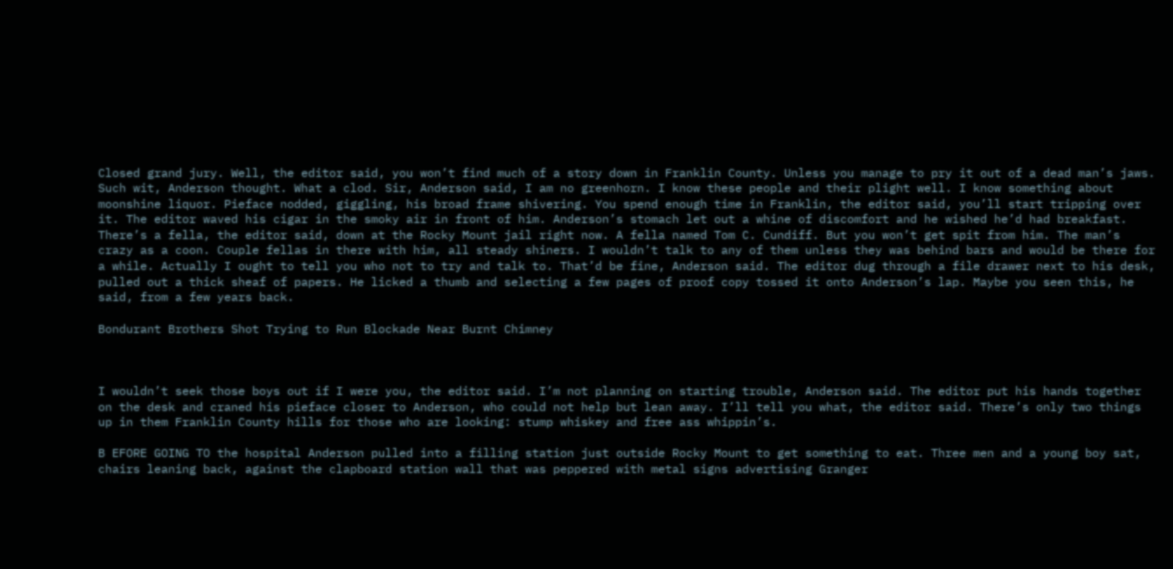Closed grand jury. Well, the editor said, you won’t find much of a story down in Franklin County. Unless you manage to pry it out of a dead man’s jaws. Such wit, Anderson thought. What a clod. Sir, Anderson said, I am no greenhorn. I know these people and their plight well. I know something about moonshine liquor. Pieface nodded, giggling, his broad frame shivering. You spend enough time in Franklin, the editor said, you’ll start tripping over it. The editor waved his cigar in the smoky air in front of him. Anderson’s stomach let out a whine of discomfort and he wished he’d had breakfast. There’s a fella, the editor said, down at the Rocky Mount jail right now. A fella named Tom C. Cundiff. But you won’t get spit from him. The man’s crazy as a coon. Couple fellas in there with him, all steady shiners. I wouldn’t talk to any of them unless they was behind bars and would be there for a while. Actually I ought to tell you who not to try and talk to. That’d be fine, Anderson said. The editor dug through a file drawer next to his desk, pulled out a thick sheaf of papers. He licked a thumb and selecting a few pages of proof copy tossed it onto Anderson’s lap. Maybe you seen this, he said, from a few years back.

Bondurant Brothers Shot Trying to Run Blockade Near Burnt Chimney



I wouldn’t seek those boys out if I were you, the editor said. I’m not planning on starting trouble, Anderson said. The editor put his hands together on the desk and craned his pieface closer to Anderson, who could not help but lean away. I’ll tell you what, the editor said. There’s only two things up in them Franklin County hills for those who are looking: stump whiskey and free ass whippin’s.

B EFORE GOING TO the hospital Anderson pulled into a filling station just outside Rocky Mount to get something to eat. Three men and a young boy sat, chairs leaning back, against the clapboard station wall that was peppered with metal signs advertising Granger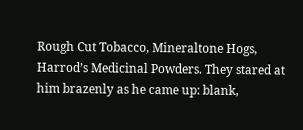Rough Cut Tobacco, Mineraltone Hogs, Harrod’s Medicinal Powders. They stared at him brazenly as he came up: blank,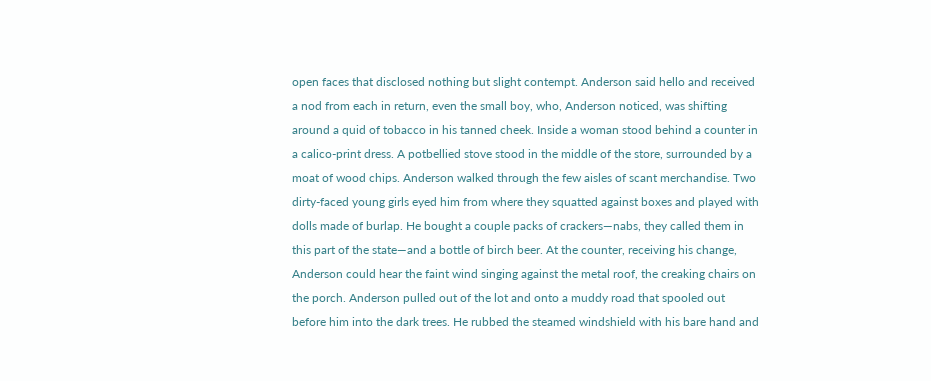open faces that disclosed nothing but slight contempt. Anderson said hello and received a nod from each in return, even the small boy, who, Anderson noticed, was shifting around a quid of tobacco in his tanned cheek. Inside a woman stood behind a counter in a calico-print dress. A potbellied stove stood in the middle of the store, surrounded by a moat of wood chips. Anderson walked through the few aisles of scant merchandise. Two dirty-faced young girls eyed him from where they squatted against boxes and played with dolls made of burlap. He bought a couple packs of crackers—nabs, they called them in this part of the state—and a bottle of birch beer. At the counter, receiving his change, Anderson could hear the faint wind singing against the metal roof, the creaking chairs on the porch. Anderson pulled out of the lot and onto a muddy road that spooled out before him into the dark trees. He rubbed the steamed windshield with his bare hand and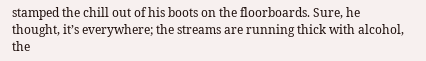stamped the chill out of his boots on the floorboards. Sure, he thought, it’s everywhere; the streams are running thick with alcohol, the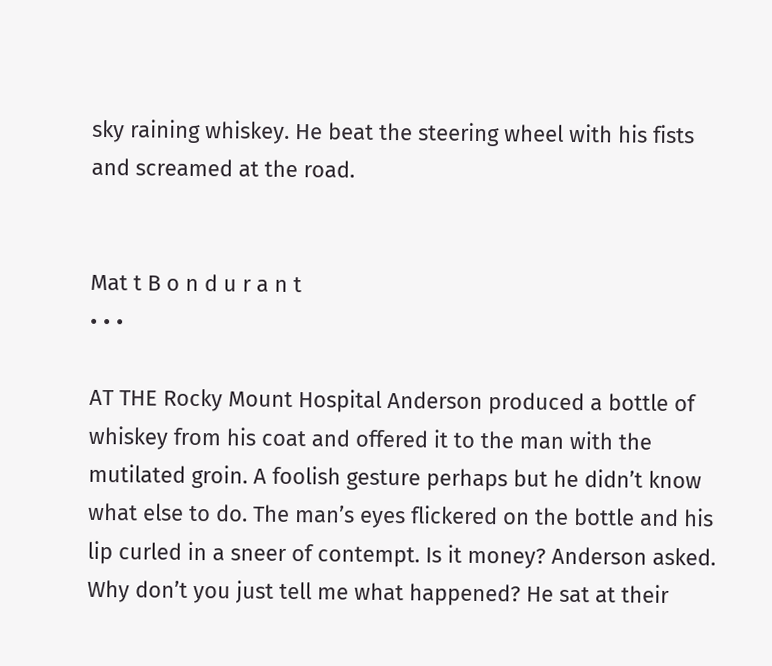sky raining whiskey. He beat the steering wheel with his fists and screamed at the road.


Mat t B o n d u r a n t
• • •

AT THE Rocky Mount Hospital Anderson produced a bottle of whiskey from his coat and offered it to the man with the mutilated groin. A foolish gesture perhaps but he didn’t know what else to do. The man’s eyes flickered on the bottle and his lip curled in a sneer of contempt. Is it money? Anderson asked. Why don’t you just tell me what happened? He sat at their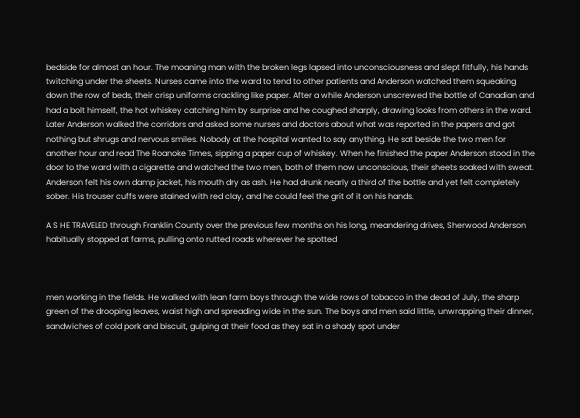bedside for almost an hour. The moaning man with the broken legs lapsed into unconsciousness and slept fitfully, his hands twitching under the sheets. Nurses came into the ward to tend to other patients and Anderson watched them squeaking down the row of beds, their crisp uniforms crackling like paper. After a while Anderson unscrewed the bottle of Canadian and had a bolt himself, the hot whiskey catching him by surprise and he coughed sharply, drawing looks from others in the ward. Later Anderson walked the corridors and asked some nurses and doctors about what was reported in the papers and got nothing but shrugs and nervous smiles. Nobody at the hospital wanted to say anything. He sat beside the two men for another hour and read The Roanoke Times, sipping a paper cup of whiskey. When he finished the paper Anderson stood in the door to the ward with a cigarette and watched the two men, both of them now unconscious, their sheets soaked with sweat. Anderson felt his own damp jacket, his mouth dry as ash. He had drunk nearly a third of the bottle and yet felt completely sober. His trouser cuffs were stained with red clay, and he could feel the grit of it on his hands.

A S HE TRAVELED through Franklin County over the previous few months on his long, meandering drives, Sherwood Anderson habitually stopped at farms, pulling onto rutted roads wherever he spotted



men working in the fields. He walked with lean farm boys through the wide rows of tobacco in the dead of July, the sharp green of the drooping leaves, waist high and spreading wide in the sun. The boys and men said little, unwrapping their dinner, sandwiches of cold pork and biscuit, gulping at their food as they sat in a shady spot under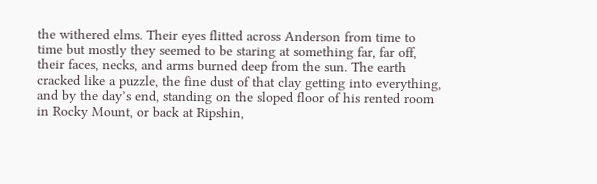the withered elms. Their eyes flitted across Anderson from time to time but mostly they seemed to be staring at something far, far off, their faces, necks, and arms burned deep from the sun. The earth cracked like a puzzle, the fine dust of that clay getting into everything, and by the day’s end, standing on the sloped floor of his rented room in Rocky Mount, or back at Ripshin,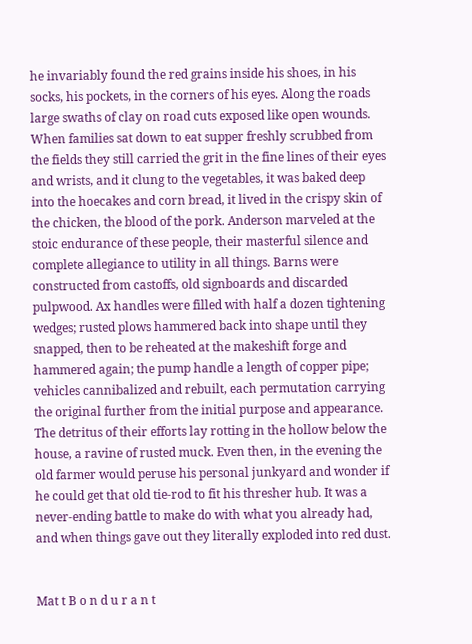he invariably found the red grains inside his shoes, in his socks, his pockets, in the corners of his eyes. Along the roads large swaths of clay on road cuts exposed like open wounds. When families sat down to eat supper freshly scrubbed from the fields they still carried the grit in the fine lines of their eyes and wrists, and it clung to the vegetables, it was baked deep into the hoecakes and corn bread, it lived in the crispy skin of the chicken, the blood of the pork. Anderson marveled at the stoic endurance of these people, their masterful silence and complete allegiance to utility in all things. Barns were constructed from castoffs, old signboards and discarded pulpwood. Ax handles were filled with half a dozen tightening wedges; rusted plows hammered back into shape until they snapped, then to be reheated at the makeshift forge and hammered again; the pump handle a length of copper pipe; vehicles cannibalized and rebuilt, each permutation carrying the original further from the initial purpose and appearance. The detritus of their efforts lay rotting in the hollow below the house, a ravine of rusted muck. Even then, in the evening the old farmer would peruse his personal junkyard and wonder if he could get that old tie-rod to fit his thresher hub. It was a never-ending battle to make do with what you already had, and when things gave out they literally exploded into red dust.


Mat t B o n d u r a n t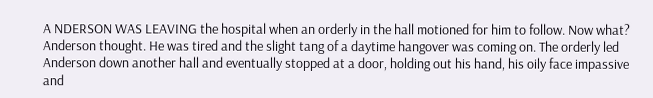A NDERSON WAS LEAVING the hospital when an orderly in the hall motioned for him to follow. Now what? Anderson thought. He was tired and the slight tang of a daytime hangover was coming on. The orderly led Anderson down another hall and eventually stopped at a door, holding out his hand, his oily face impassive and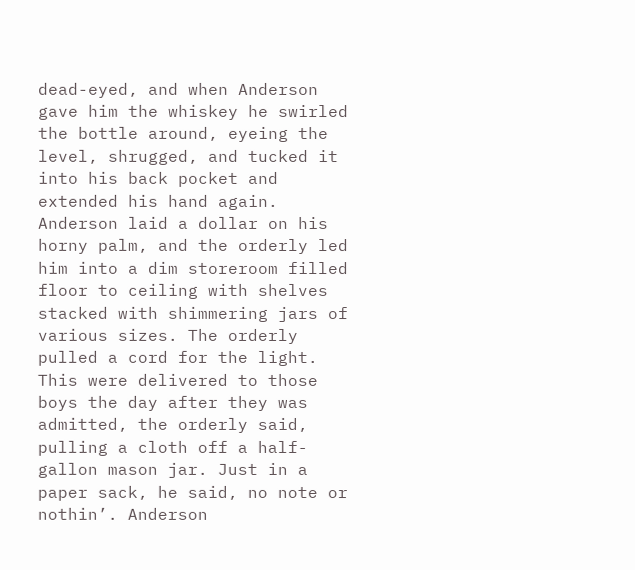dead-eyed, and when Anderson gave him the whiskey he swirled the bottle around, eyeing the level, shrugged, and tucked it into his back pocket and extended his hand again. Anderson laid a dollar on his horny palm, and the orderly led him into a dim storeroom filled floor to ceiling with shelves stacked with shimmering jars of various sizes. The orderly pulled a cord for the light. This were delivered to those boys the day after they was admitted, the orderly said, pulling a cloth off a half-gallon mason jar. Just in a paper sack, he said, no note or nothin’. Anderson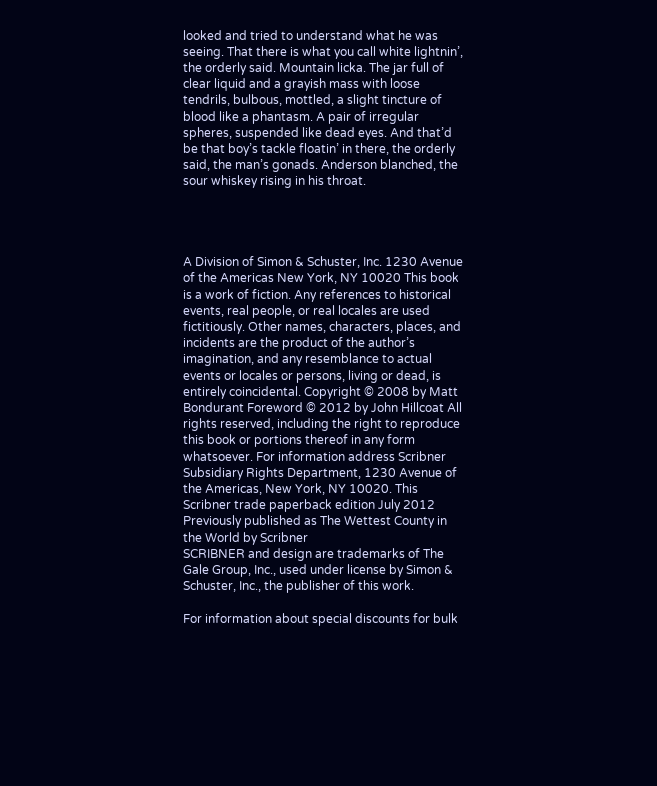looked and tried to understand what he was seeing. That there is what you call white lightnin’, the orderly said. Mountain licka. The jar full of clear liquid and a grayish mass with loose tendrils, bulbous, mottled, a slight tincture of blood like a phantasm. A pair of irregular spheres, suspended like dead eyes. And that’d be that boy’s tackle floatin’ in there, the orderly said, the man’s gonads. Anderson blanched, the sour whiskey rising in his throat.




A Division of Simon & Schuster, Inc. 1230 Avenue of the Americas New York, NY 10020 This book is a work of fiction. Any references to historical events, real people, or real locales are used fictitiously. Other names, characters, places, and incidents are the product of the author’s imagination, and any resemblance to actual events or locales or persons, living or dead, is entirely coincidental. Copyright © 2008 by Matt Bondurant Foreword © 2012 by John Hillcoat All rights reserved, including the right to reproduce this book or portions thereof in any form whatsoever. For information address Scribner Subsidiary Rights Department, 1230 Avenue of the Americas, New York, NY 10020. This Scribner trade paperback edition July 2012 Previously published as The Wettest County in the World by Scribner
SCRIBNER and design are trademarks of The Gale Group, Inc., used under license by Simon & Schuster, Inc., the publisher of this work.

For information about special discounts for bulk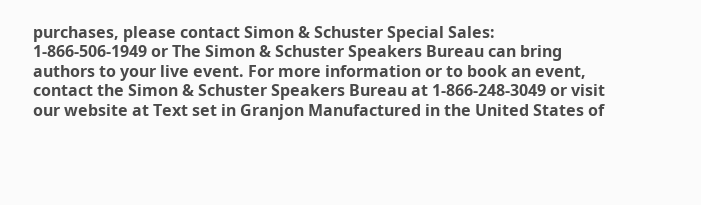purchases, please contact Simon & Schuster Special Sales: 1-866-506-1949 or The Simon & Schuster Speakers Bureau can bring authors to your live event. For more information or to book an event, contact the Simon & Schuster Speakers Bureau at 1-866-248-3049 or visit our website at Text set in Granjon Manufactured in the United States of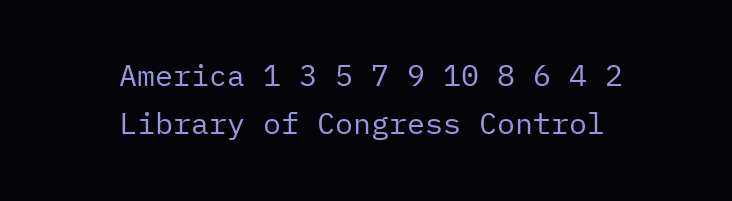America 1 3 5 7 9 10 8 6 4 2 Library of Congress Control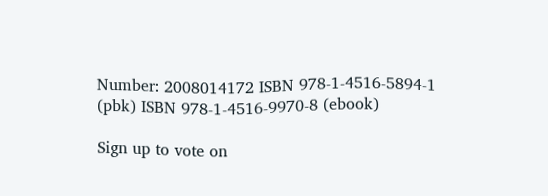Number: 2008014172 ISBN 978-1-4516-5894-1 (pbk) ISBN 978-1-4516-9970-8 (ebook)

Sign up to vote on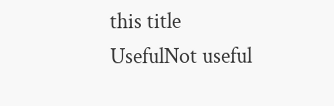this title
UsefulNot useful